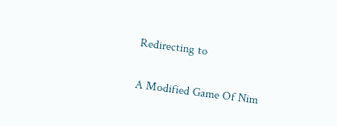Redirecting to

A Modified Game Of Nim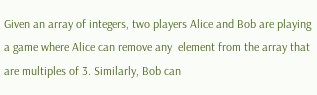Given an array of integers, two players Alice and Bob are playing a game where Alice can remove any  element from the array that are multiples of 3. Similarly, Bob can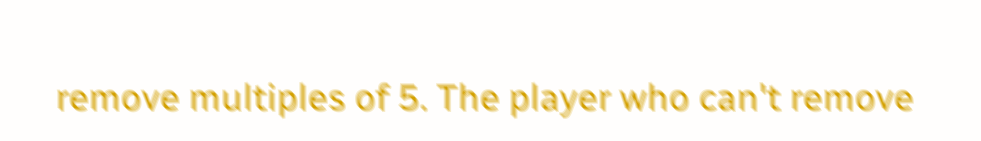remove multiples of 5. The player who can't remove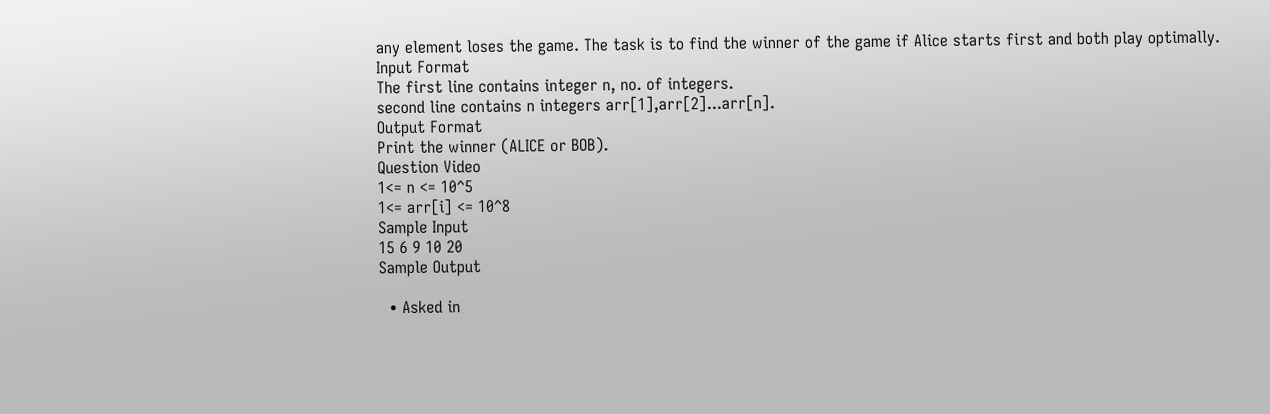any element loses the game. The task is to find the winner of the game if Alice starts first and both play optimally.
Input Format
The first line contains integer n, no. of integers.
second line contains n integers arr[1],arr[2]...arr[n].
Output Format
Print the winner (ALICE or BOB).
Question Video
1<= n <= 10^5
1<= arr[i] <= 10^8
Sample Input
15 6 9 10 20
Sample Output

  • Asked in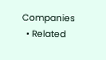Companies
  • Related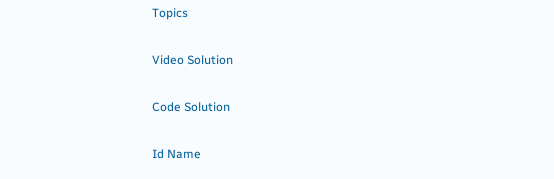Topics

Video Solution

Code Solution

Id Name